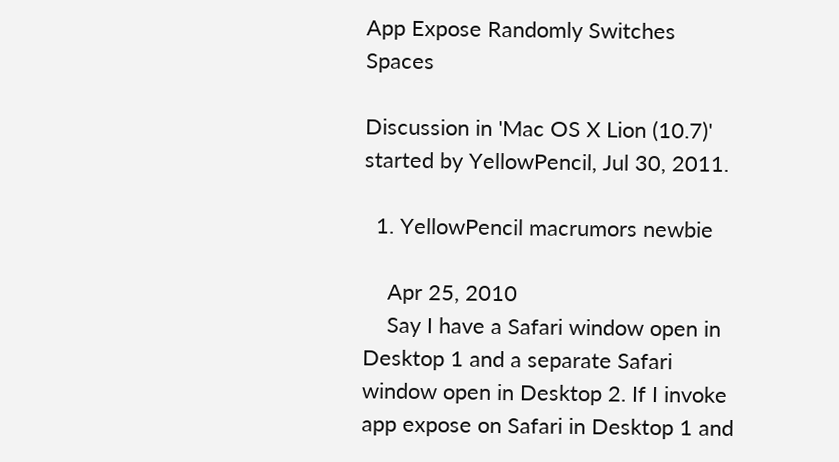App Expose Randomly Switches Spaces

Discussion in 'Mac OS X Lion (10.7)' started by YellowPencil, Jul 30, 2011.

  1. YellowPencil macrumors newbie

    Apr 25, 2010
    Say I have a Safari window open in Desktop 1 and a separate Safari window open in Desktop 2. If I invoke app expose on Safari in Desktop 1 and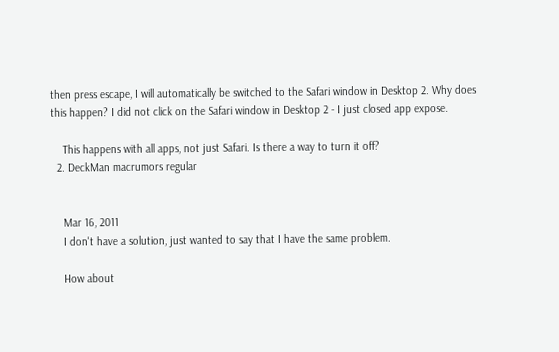then press escape, I will automatically be switched to the Safari window in Desktop 2. Why does this happen? I did not click on the Safari window in Desktop 2 - I just closed app expose.

    This happens with all apps, not just Safari. Is there a way to turn it off?
  2. DeckMan macrumors regular


    Mar 16, 2011
    I don't have a solution, just wanted to say that I have the same problem.

    How about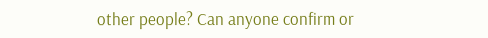other people? Can anyone confirm or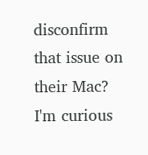disconfirm that issue on their Mac? I'm curious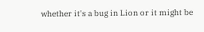whether it's a bug in Lion or it might be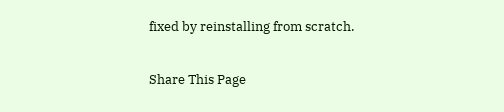fixed by reinstalling from scratch.

Share This Page